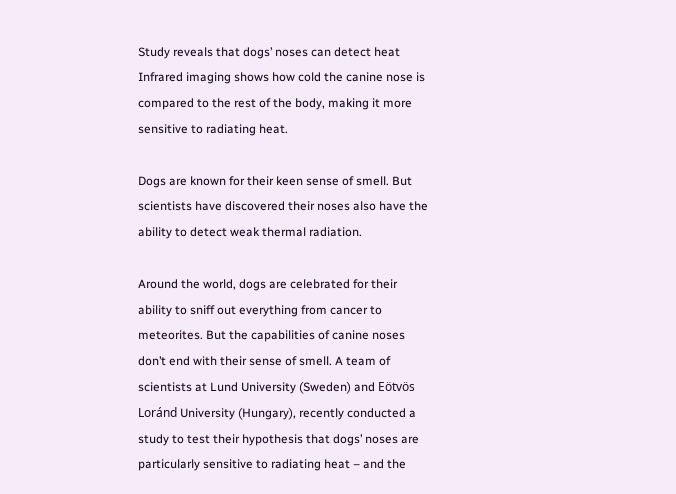Study reveals that dogs’ noses can detect heat
Infrared imaging shows how cold the canine nose is compared to the rest of the body, making it more sensitive to radiating heat.

Dogs are known for their keen sense of smell. But scientists have discovered their noses also have the ability to detect weak thermal radiation.

Around the world, dogs are celebrated for their ability to sniff out everything from cancer to meteorites. But the capabilities of canine noses don’t end with their sense of smell. A team of scientists at Lund University (Sweden) and Eötvös Loránd University (Hungary), recently conducted a study to test their hypothesis that dogs’ noses are particularly sensitive to radiating heat – and the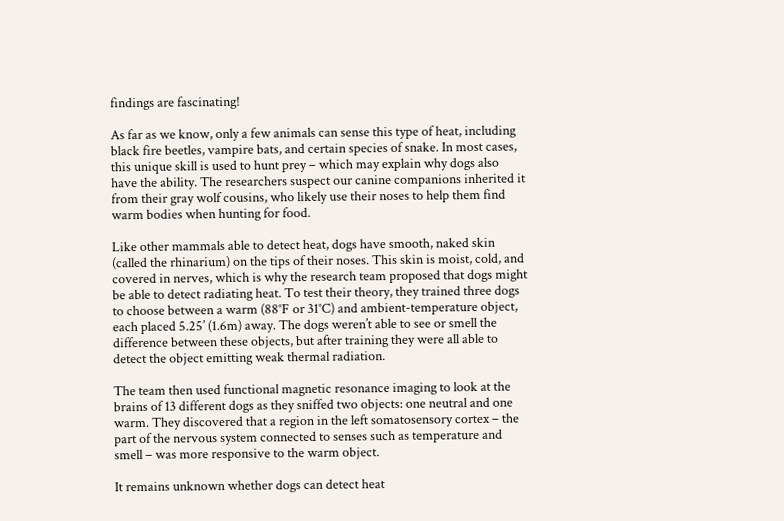findings are fascinating!

As far as we know, only a few animals can sense this type of heat, including black fire beetles, vampire bats, and certain species of snake. In most cases, this unique skill is used to hunt prey – which may explain why dogs also have the ability. The researchers suspect our canine companions inherited it from their gray wolf cousins, who likely use their noses to help them find warm bodies when hunting for food.

Like other mammals able to detect heat, dogs have smooth, naked skin (called the rhinarium) on the tips of their noses. This skin is moist, cold, and covered in nerves, which is why the research team proposed that dogs might be able to detect radiating heat. To test their theory, they trained three dogs to choose between a warm (88°F or 31°C) and ambient-temperature object, each placed 5.25’ (1.6m) away. The dogs weren’t able to see or smell the difference between these objects, but after training they were all able to detect the object emitting weak thermal radiation.

The team then used functional magnetic resonance imaging to look at the brains of 13 different dogs as they sniffed two objects: one neutral and one warm. They discovered that a region in the left somatosensory cortex – the part of the nervous system connected to senses such as temperature and smell – was more responsive to the warm object.

It remains unknown whether dogs can detect heat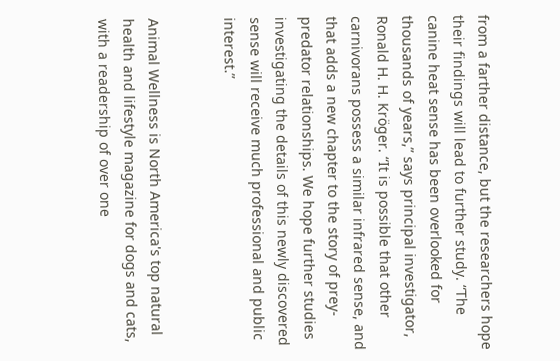from a farther distance, but the researchers hope their findings will lead to further study. “The canine heat sense has been overlooked for thousands of years,” says principal investigator, Ronald H. H. Kröger. “It is possible that other carnivorans possess a similar infrared sense, and that adds a new chapter to the story of prey-predator relationships. We hope further studies investigating the details of this newly discovered sense will receive much professional and public interest.”


Animal Wellness is North America's top natural health and lifestyle magazine for dogs and cats, with a readership of over one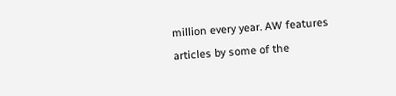million every year. AW features articles by some of the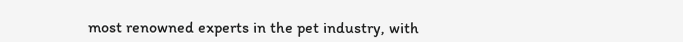most renowned experts in the pet industry, with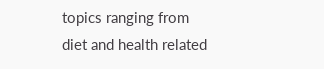topics ranging from diet and health related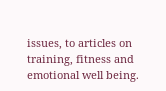issues, to articles on training, fitness and emotional well being.